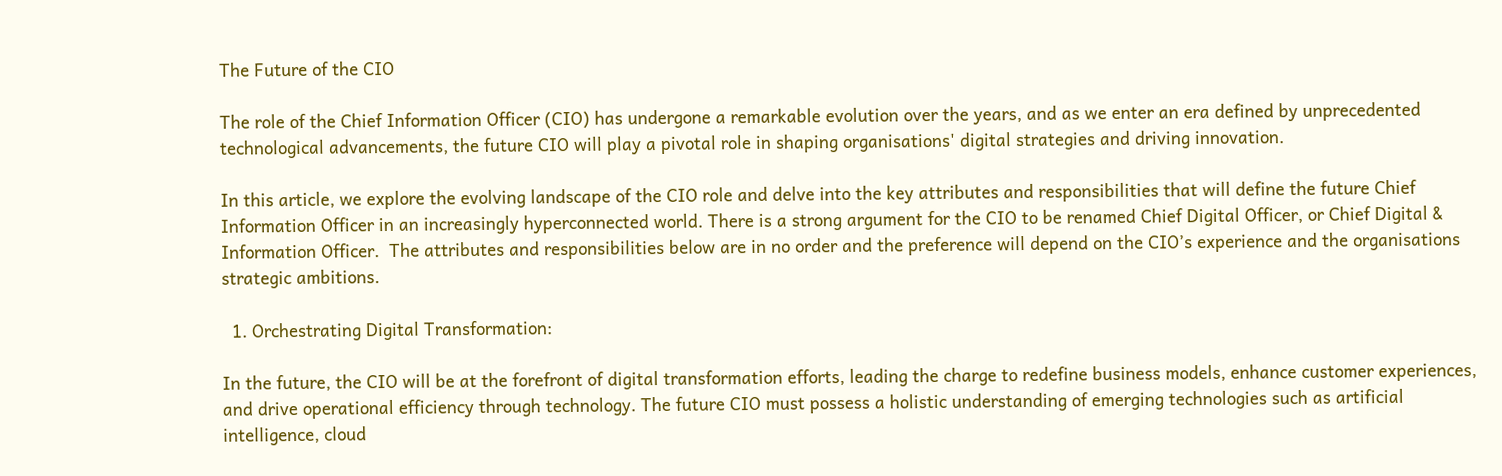The Future of the CIO

The role of the Chief Information Officer (CIO) has undergone a remarkable evolution over the years, and as we enter an era defined by unprecedented technological advancements, the future CIO will play a pivotal role in shaping organisations' digital strategies and driving innovation.

In this article, we explore the evolving landscape of the CIO role and delve into the key attributes and responsibilities that will define the future Chief Information Officer in an increasingly hyperconnected world. There is a strong argument for the CIO to be renamed Chief Digital Officer, or Chief Digital & Information Officer.  The attributes and responsibilities below are in no order and the preference will depend on the CIO’s experience and the organisations strategic ambitions.

  1. Orchestrating Digital Transformation:

In the future, the CIO will be at the forefront of digital transformation efforts, leading the charge to redefine business models, enhance customer experiences, and drive operational efficiency through technology. The future CIO must possess a holistic understanding of emerging technologies such as artificial intelligence, cloud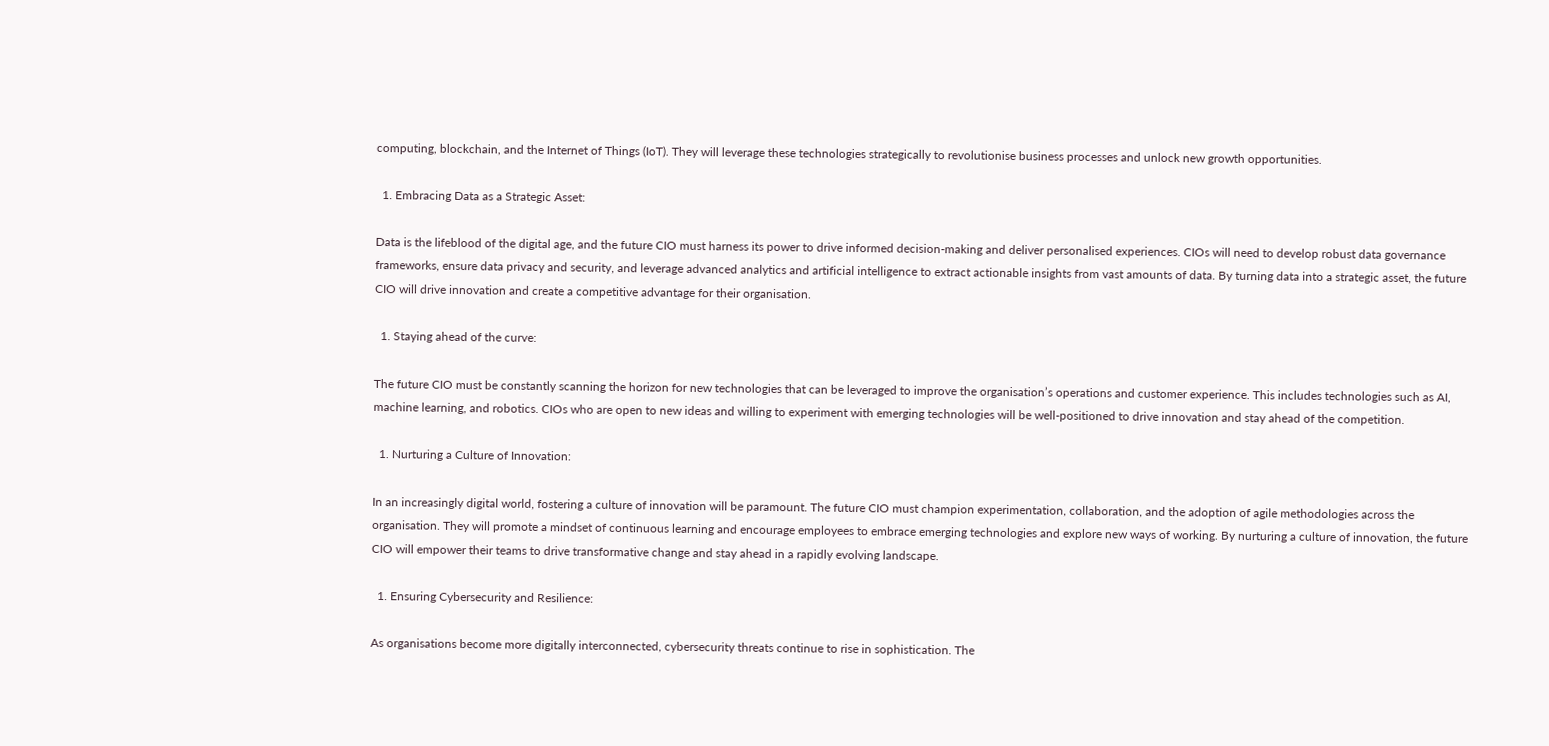computing, blockchain, and the Internet of Things (IoT). They will leverage these technologies strategically to revolutionise business processes and unlock new growth opportunities.

  1. Embracing Data as a Strategic Asset:

Data is the lifeblood of the digital age, and the future CIO must harness its power to drive informed decision-making and deliver personalised experiences. CIOs will need to develop robust data governance frameworks, ensure data privacy and security, and leverage advanced analytics and artificial intelligence to extract actionable insights from vast amounts of data. By turning data into a strategic asset, the future CIO will drive innovation and create a competitive advantage for their organisation.

  1. Staying ahead of the curve:

The future CIO must be constantly scanning the horizon for new technologies that can be leveraged to improve the organisation’s operations and customer experience. This includes technologies such as AI, machine learning, and robotics. CIOs who are open to new ideas and willing to experiment with emerging technologies will be well-positioned to drive innovation and stay ahead of the competition.

  1. Nurturing a Culture of Innovation:

In an increasingly digital world, fostering a culture of innovation will be paramount. The future CIO must champion experimentation, collaboration, and the adoption of agile methodologies across the organisation. They will promote a mindset of continuous learning and encourage employees to embrace emerging technologies and explore new ways of working. By nurturing a culture of innovation, the future CIO will empower their teams to drive transformative change and stay ahead in a rapidly evolving landscape.

  1. Ensuring Cybersecurity and Resilience:

As organisations become more digitally interconnected, cybersecurity threats continue to rise in sophistication. The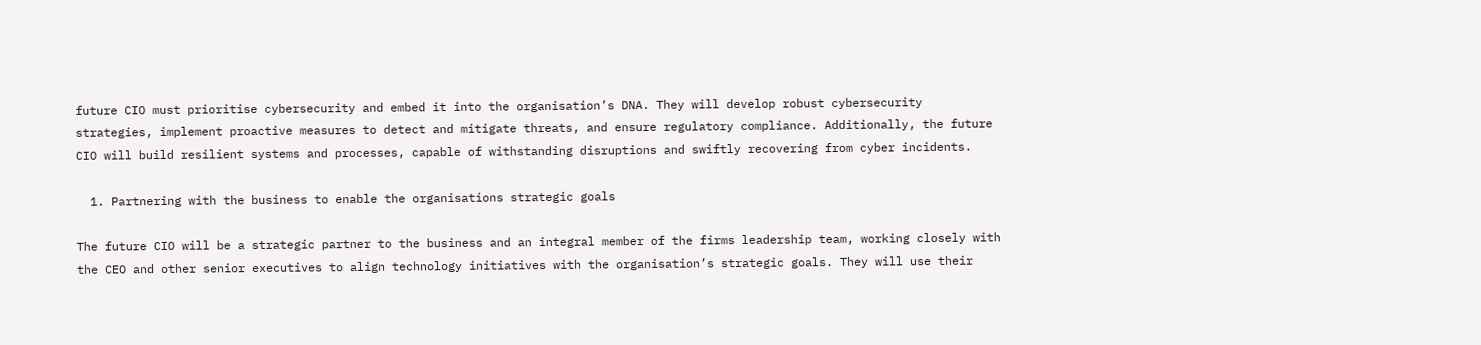future CIO must prioritise cybersecurity and embed it into the organisation’s DNA. They will develop robust cybersecurity strategies, implement proactive measures to detect and mitigate threats, and ensure regulatory compliance. Additionally, the future CIO will build resilient systems and processes, capable of withstanding disruptions and swiftly recovering from cyber incidents.

  1. Partnering with the business to enable the organisations strategic goals

The future CIO will be a strategic partner to the business and an integral member of the firms leadership team, working closely with the CEO and other senior executives to align technology initiatives with the organisation’s strategic goals. They will use their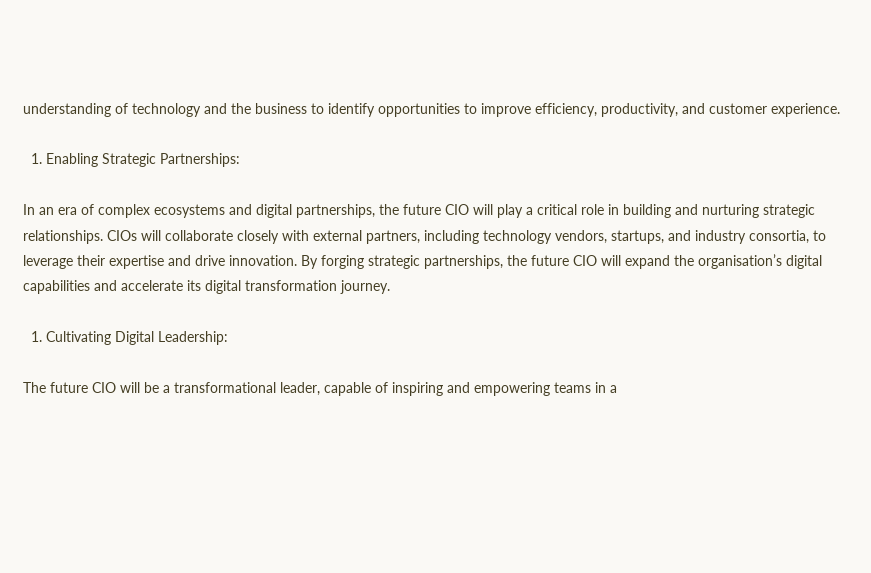understanding of technology and the business to identify opportunities to improve efficiency, productivity, and customer experience.

  1. Enabling Strategic Partnerships:

In an era of complex ecosystems and digital partnerships, the future CIO will play a critical role in building and nurturing strategic relationships. CIOs will collaborate closely with external partners, including technology vendors, startups, and industry consortia, to leverage their expertise and drive innovation. By forging strategic partnerships, the future CIO will expand the organisation’s digital capabilities and accelerate its digital transformation journey.

  1. Cultivating Digital Leadership:

The future CIO will be a transformational leader, capable of inspiring and empowering teams in a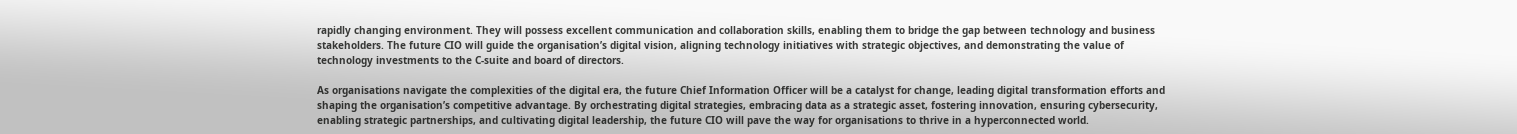rapidly changing environment. They will possess excellent communication and collaboration skills, enabling them to bridge the gap between technology and business stakeholders. The future CIO will guide the organisation’s digital vision, aligning technology initiatives with strategic objectives, and demonstrating the value of technology investments to the C-suite and board of directors.

As organisations navigate the complexities of the digital era, the future Chief Information Officer will be a catalyst for change, leading digital transformation efforts and shaping the organisation’s competitive advantage. By orchestrating digital strategies, embracing data as a strategic asset, fostering innovation, ensuring cybersecurity, enabling strategic partnerships, and cultivating digital leadership, the future CIO will pave the way for organisations to thrive in a hyperconnected world.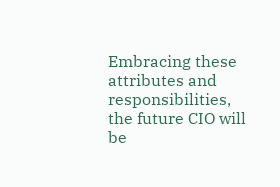Embracing these attributes and responsibilities, the future CIO will be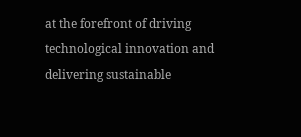at the forefront of driving technological innovation and delivering sustainable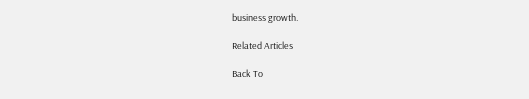business growth.

Related Articles

Back To